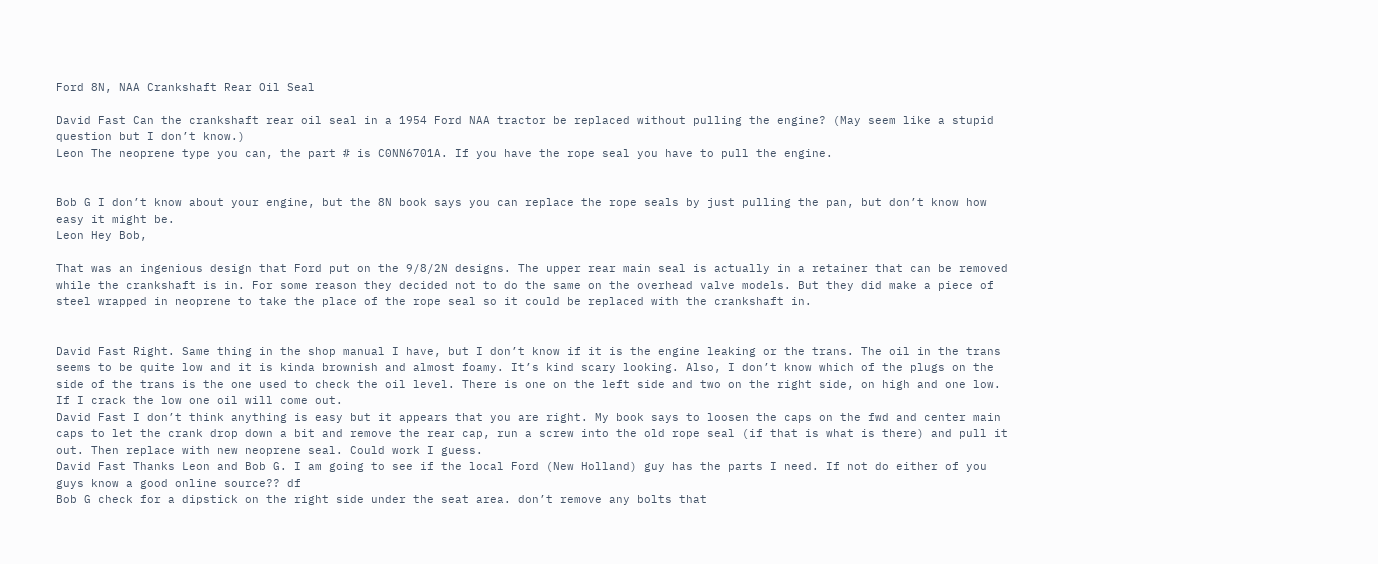Ford 8N, NAA Crankshaft Rear Oil Seal

David Fast Can the crankshaft rear oil seal in a 1954 Ford NAA tractor be replaced without pulling the engine? (May seem like a stupid question but I don’t know.)
Leon The neoprene type you can, the part # is C0NN6701A. If you have the rope seal you have to pull the engine.


Bob G I don’t know about your engine, but the 8N book says you can replace the rope seals by just pulling the pan, but don’t know how easy it might be.
Leon Hey Bob,

That was an ingenious design that Ford put on the 9/8/2N designs. The upper rear main seal is actually in a retainer that can be removed while the crankshaft is in. For some reason they decided not to do the same on the overhead valve models. But they did make a piece of steel wrapped in neoprene to take the place of the rope seal so it could be replaced with the crankshaft in.


David Fast Right. Same thing in the shop manual I have, but I don’t know if it is the engine leaking or the trans. The oil in the trans seems to be quite low and it is kinda brownish and almost foamy. It’s kind scary looking. Also, I don’t know which of the plugs on the side of the trans is the one used to check the oil level. There is one on the left side and two on the right side, on high and one low. If I crack the low one oil will come out.
David Fast I don’t think anything is easy but it appears that you are right. My book says to loosen the caps on the fwd and center main caps to let the crank drop down a bit and remove the rear cap, run a screw into the old rope seal (if that is what is there) and pull it out. Then replace with new neoprene seal. Could work I guess.
David Fast Thanks Leon and Bob G. I am going to see if the local Ford (New Holland) guy has the parts I need. If not do either of you guys know a good online source?? df
Bob G check for a dipstick on the right side under the seat area. don’t remove any bolts that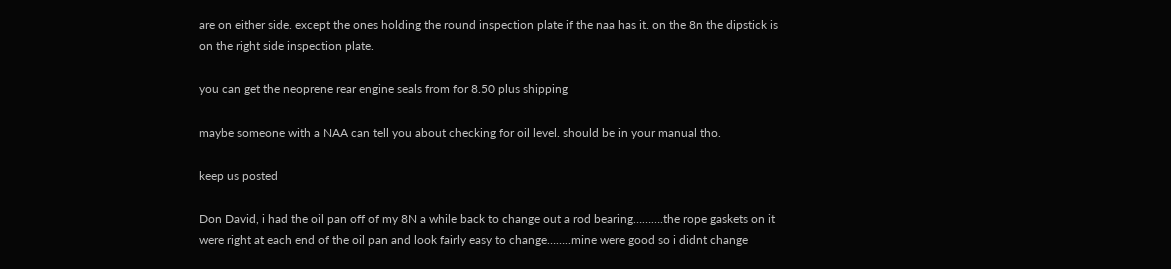are on either side. except the ones holding the round inspection plate if the naa has it. on the 8n the dipstick is on the right side inspection plate.

you can get the neoprene rear engine seals from for 8.50 plus shipping

maybe someone with a NAA can tell you about checking for oil level. should be in your manual tho.

keep us posted

Don David, i had the oil pan off of my 8N a while back to change out a rod bearing……….the rope gaskets on it were right at each end of the oil pan and look fairly easy to change……..mine were good so i didnt change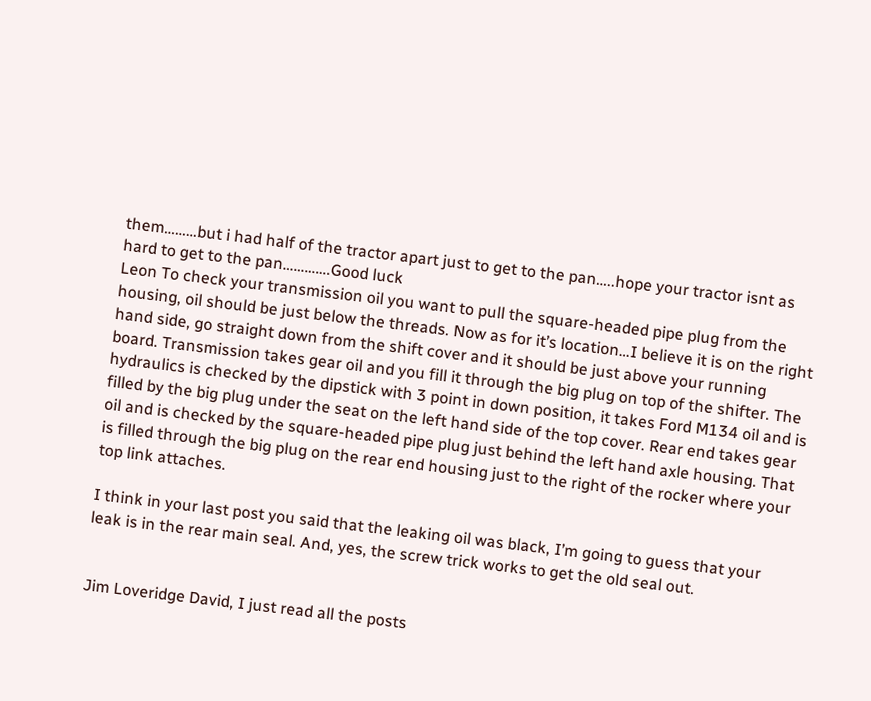them………but i had half of the tractor apart just to get to the pan…..hope your tractor isnt as hard to get to the pan………….Good luck
Leon To check your transmission oil you want to pull the square-headed pipe plug from the housing, oil should be just below the threads. Now as for it’s location…I believe it is on the right hand side, go straight down from the shift cover and it should be just above your running board. Transmission takes gear oil and you fill it through the big plug on top of the shifter. The hydraulics is checked by the dipstick with 3 point in down position, it takes Ford M134 oil and is filled by the big plug under the seat on the left hand side of the top cover. Rear end takes gear oil and is checked by the square-headed pipe plug just behind the left hand axle housing. That is filled through the big plug on the rear end housing just to the right of the rocker where your top link attaches.

I think in your last post you said that the leaking oil was black, I’m going to guess that your leak is in the rear main seal. And, yes, the screw trick works to get the old seal out.


Jim Loveridge David, I just read all the posts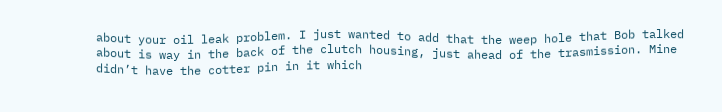about your oil leak problem. I just wanted to add that the weep hole that Bob talked about is way in the back of the clutch housing, just ahead of the trasmission. Mine didn’t have the cotter pin in it which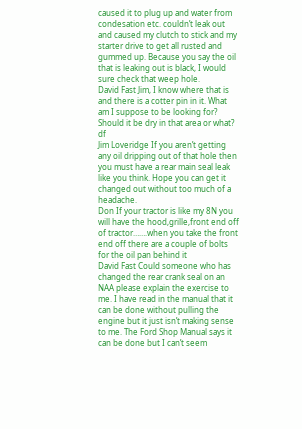caused it to plug up and water from condesation etc. couldn’t leak out and caused my clutch to stick and my starter drive to get all rusted and gummed up. Because you say the oil that is leaking out is black, I would sure check that weep hole.
David Fast Jim, I know where that is and there is a cotter pin in it. What am I suppose to be looking for? Should it be dry in that area or what? df
Jim Loveridge If you aren’t getting any oil dripping out of that hole then you must have a rear main seal leak like you think. Hope you can get it changed out without too much of a headache.
Don If your tractor is like my 8N you will have the hood,grille,front end off of tractor…….when you take the front end off there are a couple of bolts for the oil pan behind it
David Fast Could someone who has changed the rear crank seal on an NAA please explain the exercise to me. I have read in the manual that it can be done without pulling the engine but it just isn’t making sense to me. The Ford Shop Manual says it can be done but I can’t seem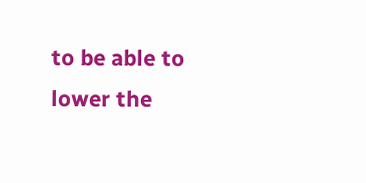to be able to lower the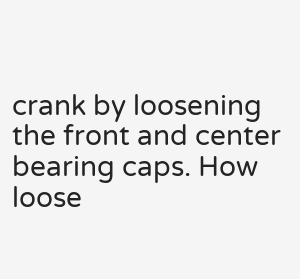crank by loosening the front and center bearing caps. How loose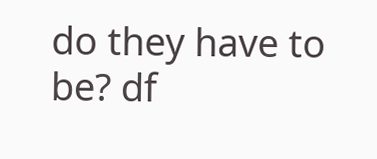do they have to be? df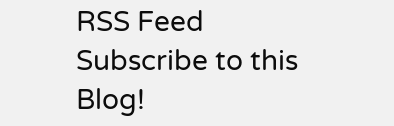RSS Feed
Subscribe to this Blog!